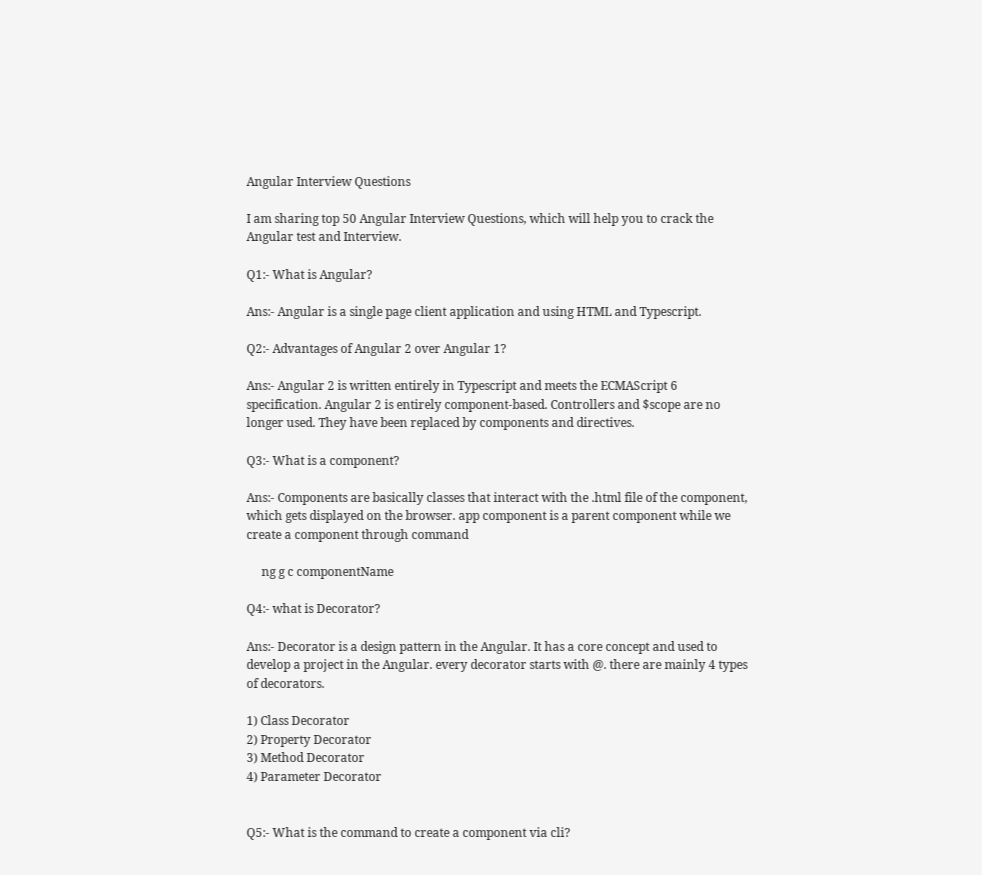Angular Interview Questions

I am sharing top 50 Angular Interview Questions, which will help you to crack the Angular test and Interview.

Q1:- What is Angular?

Ans:- Angular is a single page client application and using HTML and Typescript.

Q2:- Advantages of Angular 2 over Angular 1?

Ans:- Angular 2 is written entirely in Typescript and meets the ECMAScript 6 specification. Angular 2 is entirely component-based. Controllers and $scope are no longer used. They have been replaced by components and directives.

Q3:- What is a component?

Ans:- Components are basically classes that interact with the .html file of the component, which gets displayed on the browser. app component is a parent component while we create a component through command

     ng g c componentName

Q4:- what is Decorator?

Ans:- Decorator is a design pattern in the Angular. It has a core concept and used to develop a project in the Angular. every decorator starts with @. there are mainly 4 types of decorators.

1) Class Decorator
2) Property Decorator
3) Method Decorator
4) Parameter Decorator


Q5:- What is the command to create a component via cli?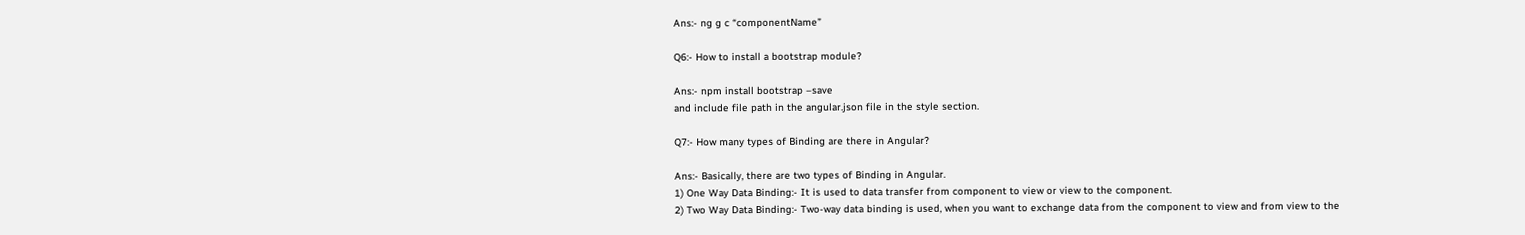Ans:- ng g c “componentName”

Q6:- How to install a bootstrap module?

Ans:- npm install bootstrap –save
and include file path in the angular.json file in the style section.

Q7:- How many types of Binding are there in Angular?

Ans:- Basically, there are two types of Binding in Angular.
1) One Way Data Binding:- It is used to data transfer from component to view or view to the component.
2) Two Way Data Binding:- Two-way data binding is used, when you want to exchange data from the component to view and from view to the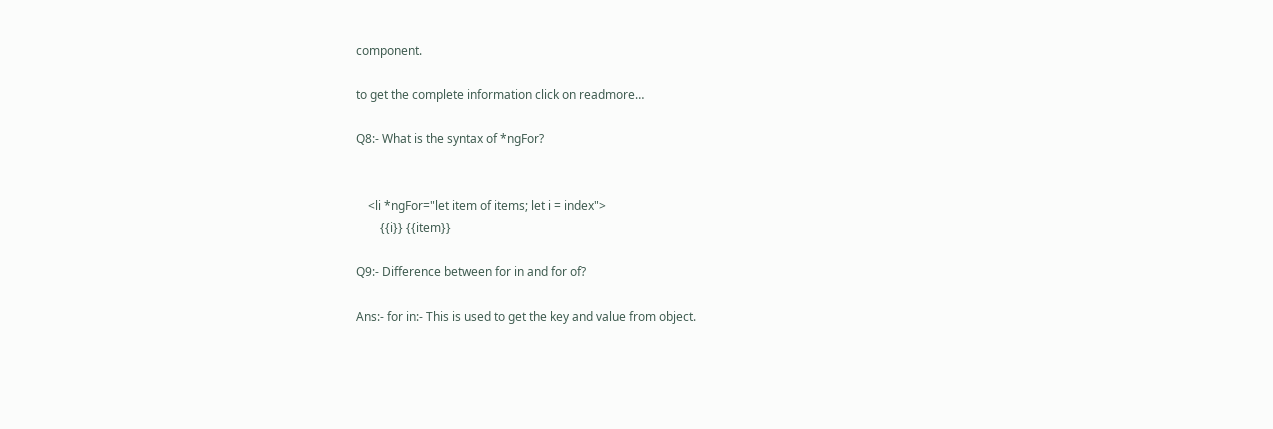component.

to get the complete information click on readmore…

Q8:- What is the syntax of *ngFor?


    <li *ngFor="let item of items; let i = index">
        {{i}} {{item}}

Q9:- Difference between for in and for of?

Ans:- for in:- This is used to get the key and value from object.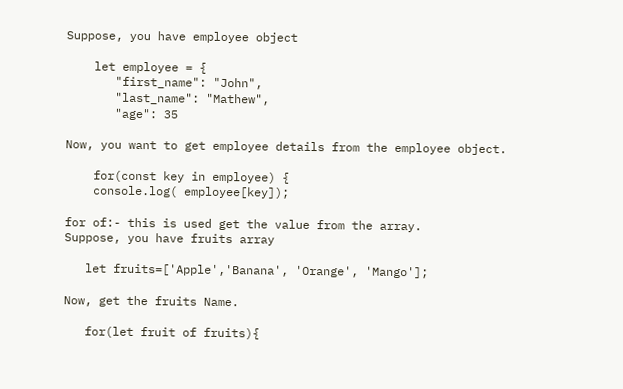Suppose, you have employee object

    let employee = {
       "first_name": "John",
       "last_name": "Mathew",
       "age": 35

Now, you want to get employee details from the employee object.

    for(const key in employee) {
    console.log( employee[key]);

for of:- this is used get the value from the array.
Suppose, you have fruits array

   let fruits=['Apple','Banana', 'Orange', 'Mango'];

Now, get the fruits Name.

   for(let fruit of fruits){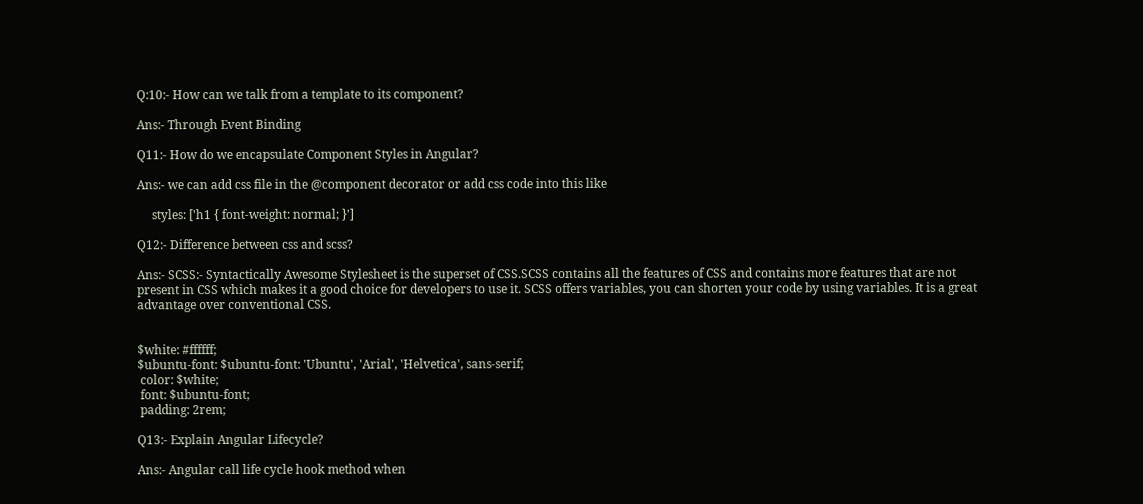Q:10:- How can we talk from a template to its component?

Ans:- Through Event Binding

Q11:- How do we encapsulate Component Styles in Angular?

Ans:- we can add css file in the @component decorator or add css code into this like

     styles: ['h1 { font-weight: normal; }']

Q12:- Difference between css and scss?

Ans:- SCSS:- Syntactically Awesome Stylesheet is the superset of CSS.SCSS contains all the features of CSS and contains more features that are not present in CSS which makes it a good choice for developers to use it. SCSS offers variables, you can shorten your code by using variables. It is a great advantage over conventional CSS.


$white: #ffffff;
$ubuntu-font: $ubuntu-font: 'Ubuntu', 'Arial', 'Helvetica', sans-serif;
 color: $white;
 font: $ubuntu-font;
 padding: 2rem;

Q13:- Explain Angular Lifecycle?

Ans:- Angular call life cycle hook method when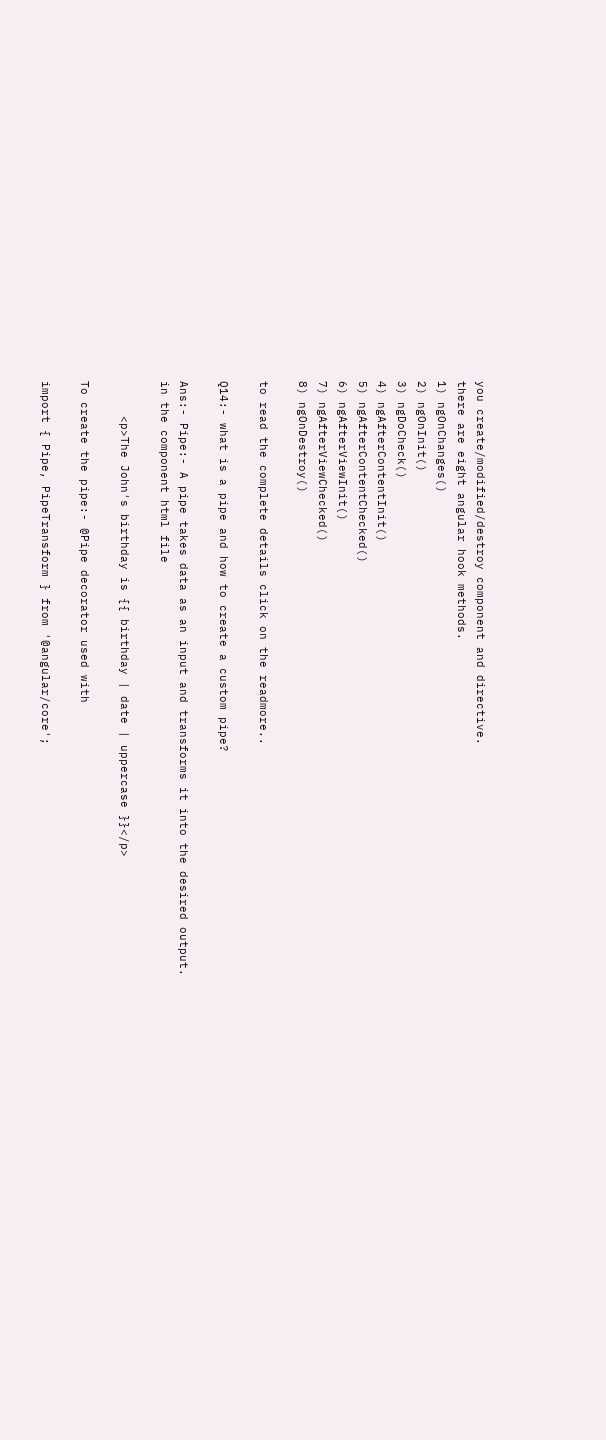you create/modified/destroy component and directive.
there are eight angular hook methods.
1) ngOnChanges()
2) ngOnInit()
3) ngDoCheck()
4) ngAfterContentInit()
5) ngAfterContentChecked()
6) ngAfterViewInit()
7) ngAfterViewChecked()
8) ngOnDestroy()

to read the complete details click on the readmore..

Q14:- what is a pipe and how to create a custom pipe?

Ans:- Pipe:- A pipe takes data as an input and transforms it into the desired output.
in the component html file

     <p>The John's birthday is {{ birthday | date | uppercase }}</p>

To create the pipe:- @Pipe decorator used with

import { Pipe, PipeTransform } from '@angular/core';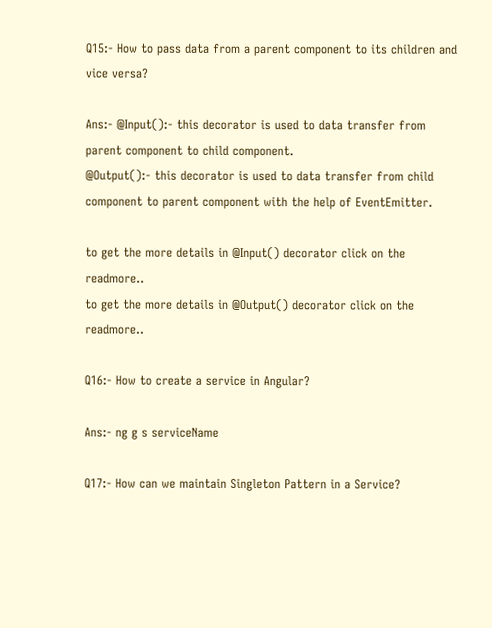Q15:- How to pass data from a parent component to its children and vice versa?

Ans:- @Input():- this decorator is used to data transfer from parent component to child component.
@Output():- this decorator is used to data transfer from child component to parent component with the help of EventEmitter.

to get the more details in @Input() decorator click on the readmore..
to get the more details in @Output() decorator click on the readmore..

Q16:- How to create a service in Angular?

Ans:- ng g s serviceName

Q17:- How can we maintain Singleton Pattern in a Service?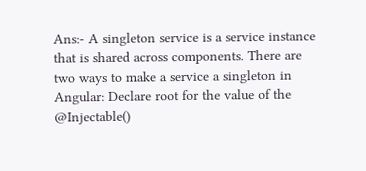Ans:- A singleton service is a service instance that is shared across components. There are two ways to make a service a singleton in Angular: Declare root for the value of the @Injectable()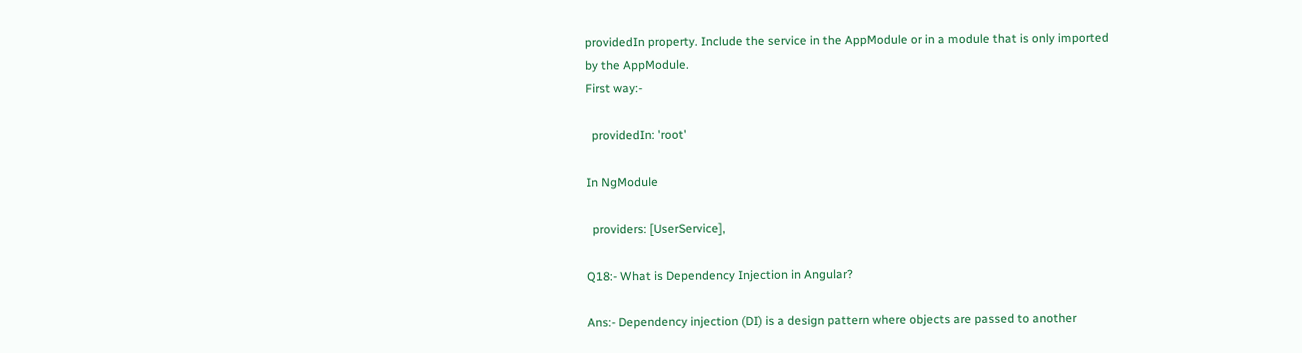providedIn property. Include the service in the AppModule or in a module that is only imported by the AppModule.
First way:-

  providedIn: 'root'

In NgModule

  providers: [UserService],

Q18:- What is Dependency Injection in Angular?

Ans:- Dependency injection (DI) is a design pattern where objects are passed to another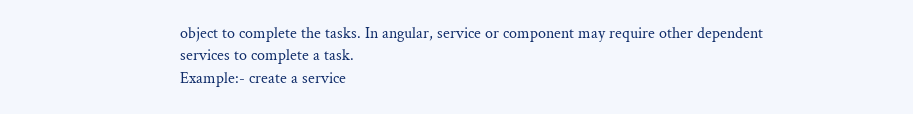object to complete the tasks. In angular, service or component may require other dependent services to complete a task.
Example:- create a service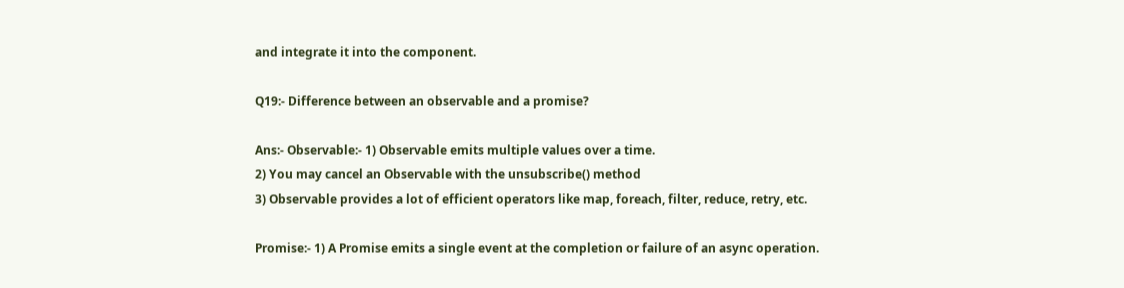and integrate it into the component.

Q19:- Difference between an observable and a promise?

Ans:- Observable:- 1) Observable emits multiple values over a time.
2) You may cancel an Observable with the unsubscribe() method
3) Observable provides a lot of efficient operators like map, foreach, filter, reduce, retry, etc.

Promise:- 1) A Promise emits a single event at the completion or failure of an async operation.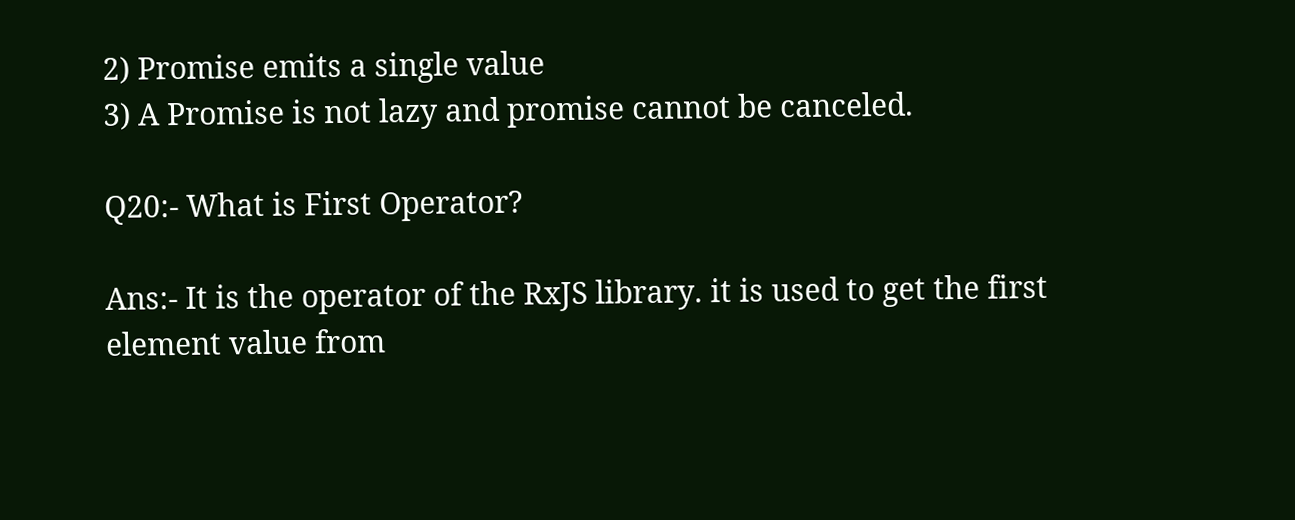2) Promise emits a single value
3) A Promise is not lazy and promise cannot be canceled.

Q20:- What is First Operator?

Ans:- It is the operator of the RxJS library. it is used to get the first element value from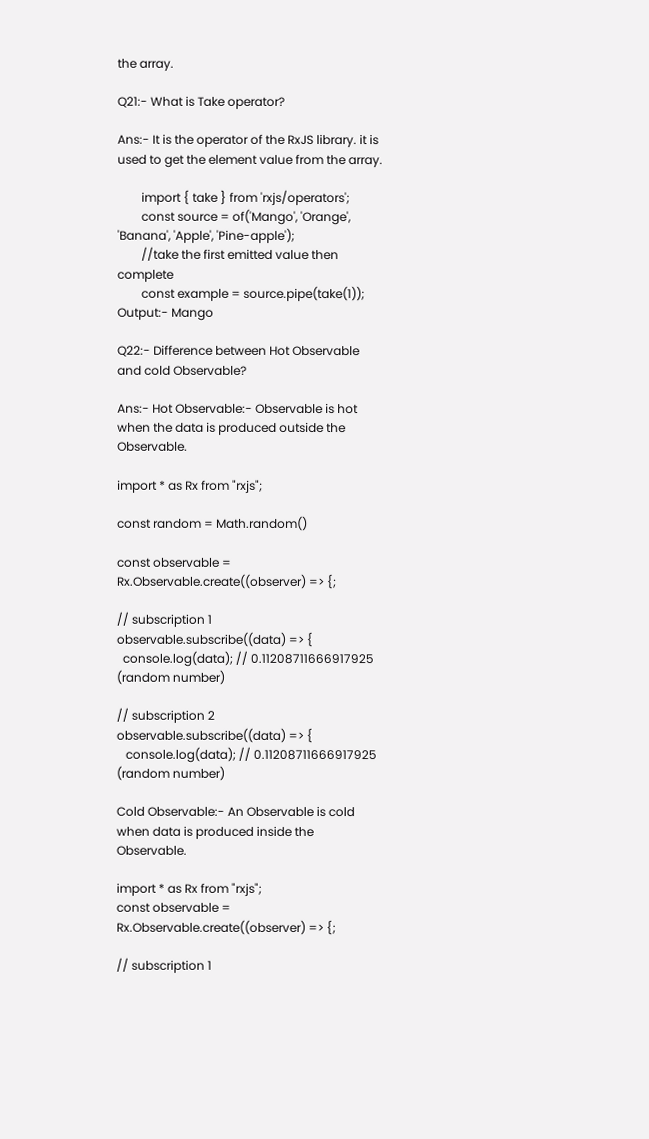the array.

Q21:- What is Take operator?

Ans:- It is the operator of the RxJS library. it is used to get the element value from the array.

        import { take } from 'rxjs/operators';
        const source = of('Mango', 'Orange', 'Banana', 'Apple', 'Pine-apple');
        //take the first emitted value then complete
        const example = source.pipe(take(1));
Output:- Mango

Q22:- Difference between Hot Observable and cold Observable?

Ans:- Hot Observable:- Observable is hot when the data is produced outside the Observable.

import * as Rx from "rxjs";

const random = Math.random()

const observable = Rx.Observable.create((observer) => {;

// subscription 1
observable.subscribe((data) => {
  console.log(data); // 0.11208711666917925 (random number)

// subscription 2
observable.subscribe((data) => {
   console.log(data); // 0.11208711666917925 (random number)

Cold Observable:- An Observable is cold when data is produced inside the Observable.

import * as Rx from "rxjs";
const observable = Rx.Observable.create((observer) => {;

// subscription 1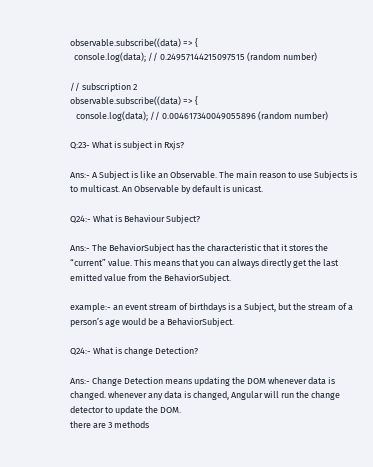observable.subscribe((data) => {
  console.log(data); // 0.24957144215097515 (random number)

// subscription 2
observable.subscribe((data) => {
   console.log(data); // 0.004617340049055896 (random number)

Q:23- What is subject in Rxjs?

Ans:- A Subject is like an Observable. The main reason to use Subjects is to multicast. An Observable by default is unicast.

Q24:- What is Behaviour Subject?

Ans:- The BehaviorSubject has the characteristic that it stores the “current” value. This means that you can always directly get the last emitted value from the BehaviorSubject.

example:- an event stream of birthdays is a Subject, but the stream of a person’s age would be a BehaviorSubject.

Q24:- What is change Detection?

Ans:- Change Detection means updating the DOM whenever data is changed. whenever any data is changed, Angular will run the change detector to update the DOM.
there are 3 methods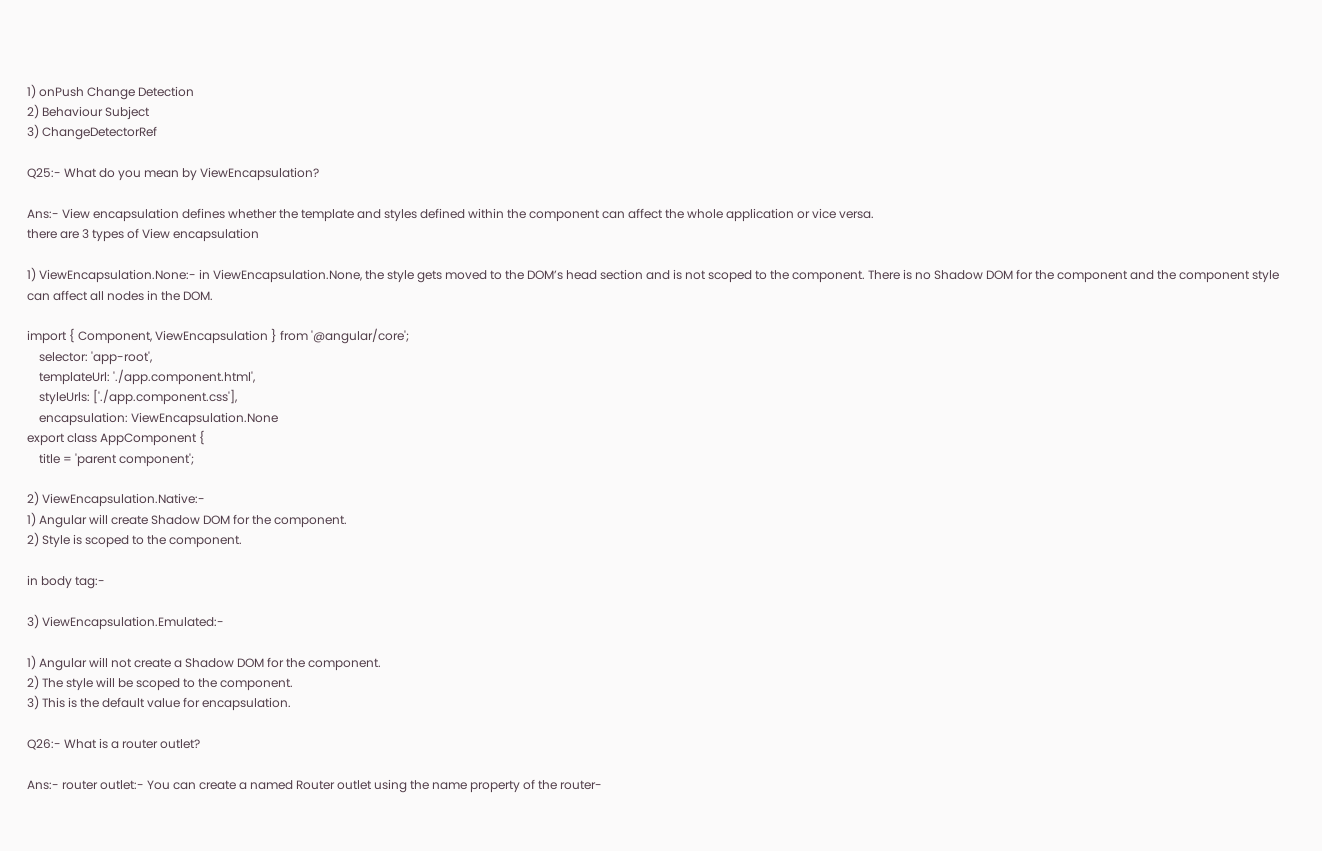1) onPush Change Detection
2) Behaviour Subject
3) ChangeDetectorRef

Q25:- What do you mean by ViewEncapsulation?

Ans:- View encapsulation defines whether the template and styles defined within the component can affect the whole application or vice versa.
there are 3 types of View encapsulation

1) ViewEncapsulation.None:- in ViewEncapsulation.None, the style gets moved to the DOM’s head section and is not scoped to the component. There is no Shadow DOM for the component and the component style can affect all nodes in the DOM.

import { Component, ViewEncapsulation } from '@angular/core';
    selector: 'app-root',
    templateUrl: './app.component.html',
    styleUrls: ['./app.component.css'],
    encapsulation: ViewEncapsulation.None
export class AppComponent {
    title = 'parent component';

2) ViewEncapsulation.Native:-
1) Angular will create Shadow DOM for the component.
2) Style is scoped to the component.

in body tag:-

3) ViewEncapsulation.Emulated:-

1) Angular will not create a Shadow DOM for the component.
2) The style will be scoped to the component.
3) This is the default value for encapsulation.

Q26:- What is a router outlet?

Ans:- router outlet:- You can create a named Router outlet using the name property of the router-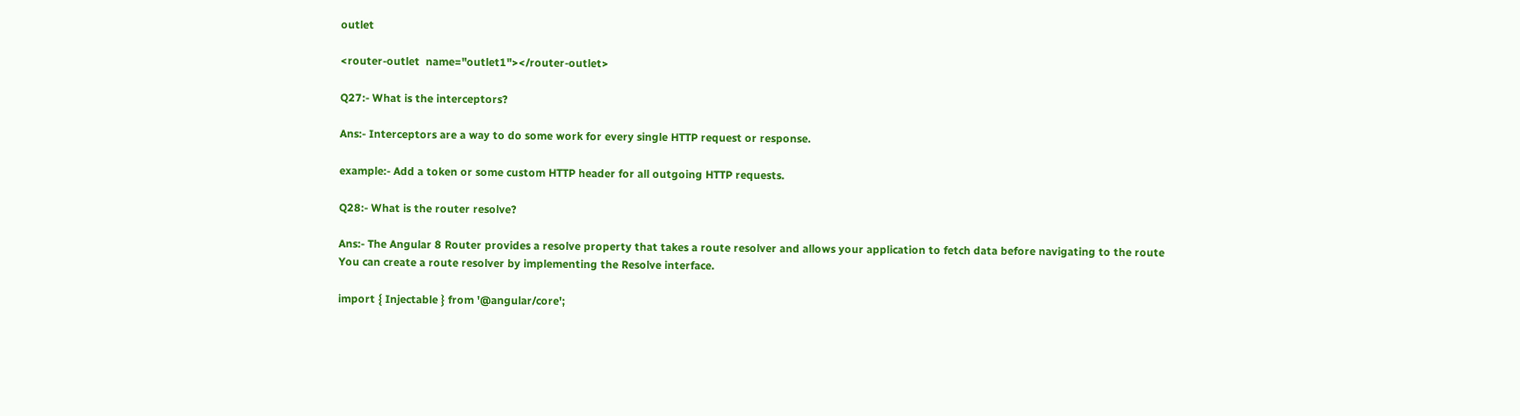outlet

<router-outlet  name="outlet1"></router-outlet>

Q27:- What is the interceptors?

Ans:- Interceptors are a way to do some work for every single HTTP request or response.

example:- Add a token or some custom HTTP header for all outgoing HTTP requests.

Q28:- What is the router resolve?

Ans:- The Angular 8 Router provides a resolve property that takes a route resolver and allows your application to fetch data before navigating to the route
You can create a route resolver by implementing the Resolve interface.

import { Injectable } from '@angular/core';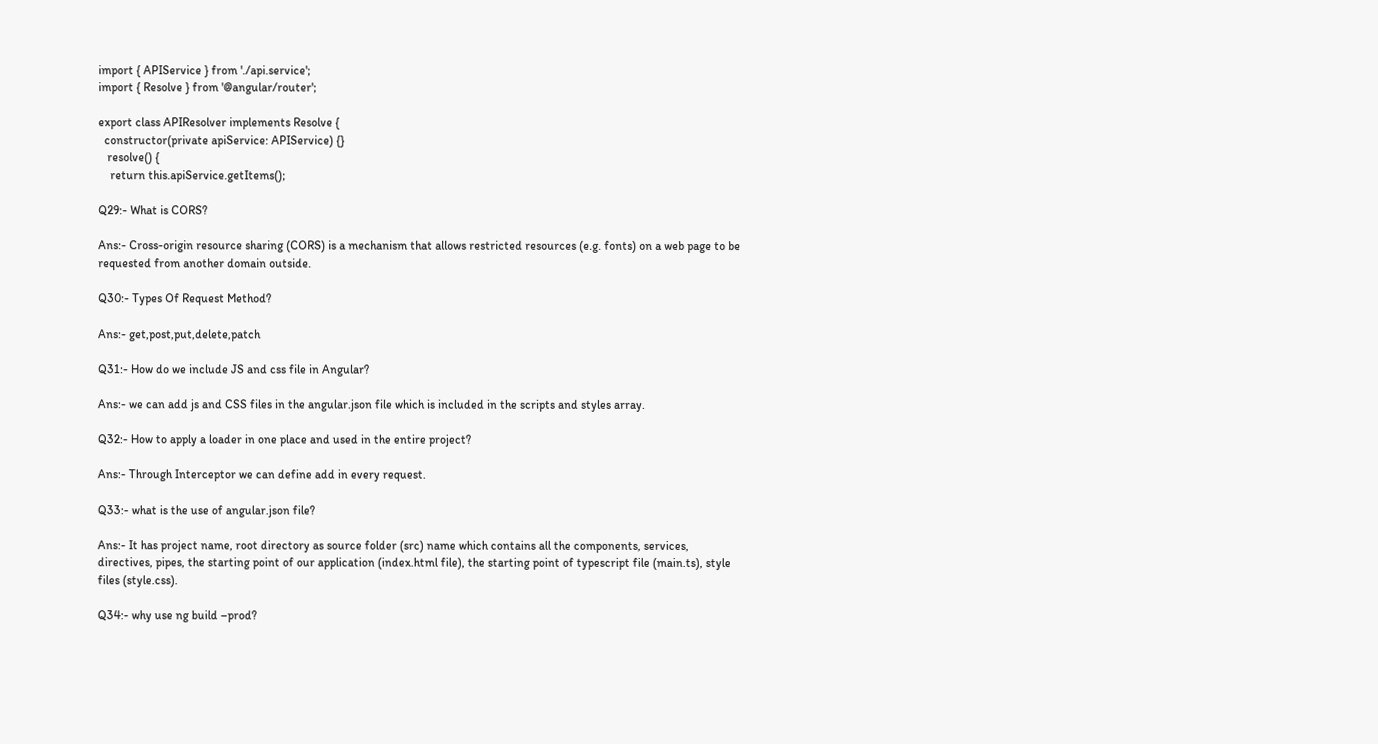import { APIService } from './api.service';
import { Resolve } from '@angular/router';

export class APIResolver implements Resolve {
  constructor(private apiService: APIService) {}
   resolve() {
    return this.apiService.getItems();

Q29:- What is CORS?

Ans:- Cross-origin resource sharing (CORS) is a mechanism that allows restricted resources (e.g. fonts) on a web page to be requested from another domain outside.

Q30:- Types Of Request Method?

Ans:- get,post,put,delete,patch

Q31:- How do we include JS and css file in Angular?

Ans:- we can add js and CSS files in the angular.json file which is included in the scripts and styles array.

Q32:- How to apply a loader in one place and used in the entire project?

Ans:- Through Interceptor we can define add in every request.

Q33:- what is the use of angular.json file?

Ans:- It has project name, root directory as source folder (src) name which contains all the components, services, directives, pipes, the starting point of our application (index.html file), the starting point of typescript file (main.ts), style files (style.css).

Q34:- why use ng build –prod?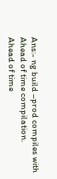Ans:- ng build –prod compiles with Ahead of time compilation.
Ahead of time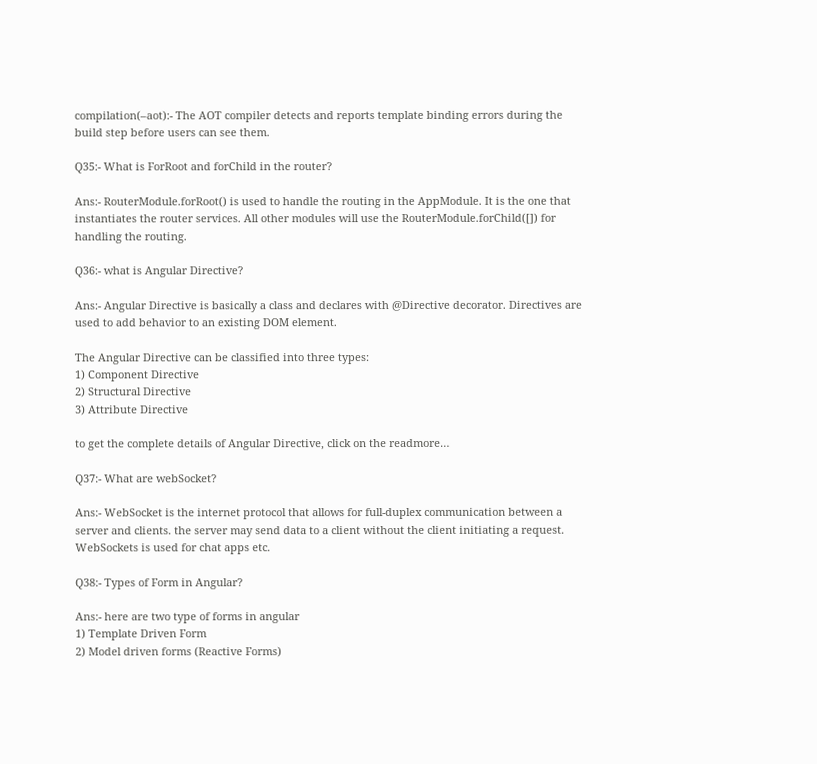compilation(–aot):- The AOT compiler detects and reports template binding errors during the build step before users can see them.

Q35:- What is ForRoot and forChild in the router?

Ans:- RouterModule.forRoot() is used to handle the routing in the AppModule. It is the one that instantiates the router services. All other modules will use the RouterModule.forChild([]) for handling the routing.

Q36:- what is Angular Directive?

Ans:- Angular Directive is basically a class and declares with @Directive decorator. Directives are used to add behavior to an existing DOM element.

The Angular Directive can be classified into three types:
1) Component Directive
2) Structural Directive
3) Attribute Directive

to get the complete details of Angular Directive, click on the readmore…

Q37:- What are webSocket?

Ans:- WebSocket is the internet protocol that allows for full-duplex communication between a server and clients. the server may send data to a client without the client initiating a request. WebSockets is used for chat apps etc.

Q38:- Types of Form in Angular?

Ans:- here are two type of forms in angular
1) Template Driven Form
2) Model driven forms (Reactive Forms)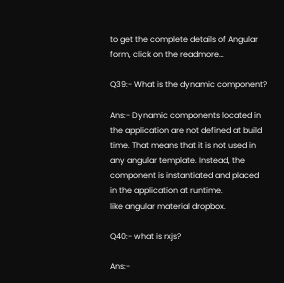to get the complete details of Angular form, click on the readmore…

Q39:- What is the dynamic component?

Ans:- Dynamic components located in the application are not defined at build time. That means that it is not used in any angular template. Instead, the component is instantiated and placed in the application at runtime.
like angular material dropbox.

Q40:- what is rxjs?

Ans:-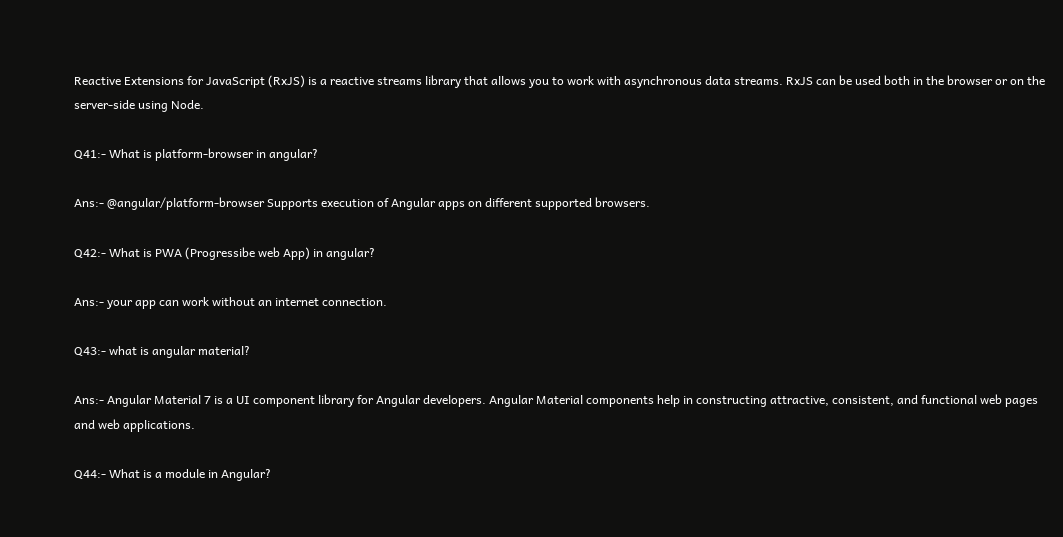Reactive Extensions for JavaScript (RxJS) is a reactive streams library that allows you to work with asynchronous data streams. RxJS can be used both in the browser or on the server-side using Node.

Q41:- What is platform-browser in angular?

Ans:- @angular/platform-browser Supports execution of Angular apps on different supported browsers.

Q42:- What is PWA (Progressibe web App) in angular?

Ans:- your app can work without an internet connection.

Q43:- what is angular material?

Ans:- Angular Material 7 is a UI component library for Angular developers. Angular Material components help in constructing attractive, consistent, and functional web pages and web applications.

Q44:- What is a module in Angular?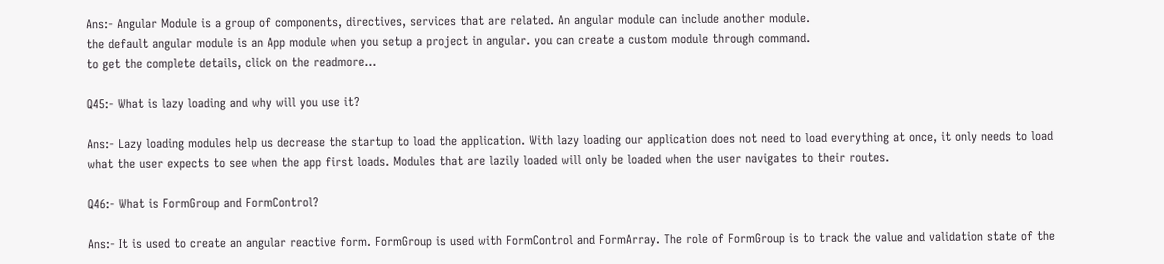Ans:- Angular Module is a group of components, directives, services that are related. An angular module can include another module.
the default angular module is an App module when you setup a project in angular. you can create a custom module through command.
to get the complete details, click on the readmore…

Q45:- What is lazy loading and why will you use it?

Ans:- Lazy loading modules help us decrease the startup to load the application. With lazy loading our application does not need to load everything at once, it only needs to load what the user expects to see when the app first loads. Modules that are lazily loaded will only be loaded when the user navigates to their routes.

Q46:- What is FormGroup and FormControl?

Ans:- It is used to create an angular reactive form. FormGroup is used with FormControl and FormArray. The role of FormGroup is to track the value and validation state of the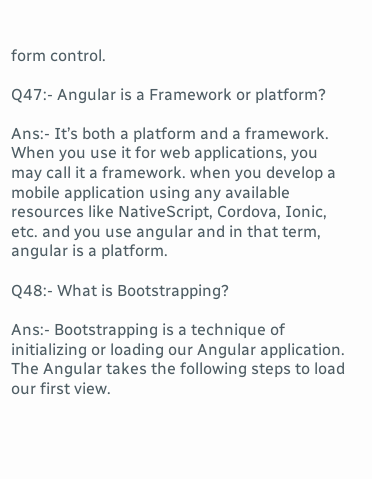form control.

Q47:- Angular is a Framework or platform?

Ans:- It’s both a platform and a framework. When you use it for web applications, you may call it a framework. when you develop a mobile application using any available resources like NativeScript, Cordova, Ionic, etc. and you use angular and in that term, angular is a platform.

Q48:- What is Bootstrapping?

Ans:- Bootstrapping is a technique of initializing or loading our Angular application. The Angular takes the following steps to load our first view.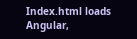Index.html loads
Angular,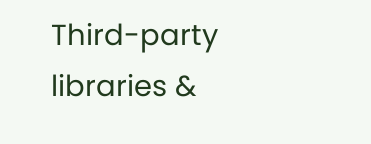Third-party libraries &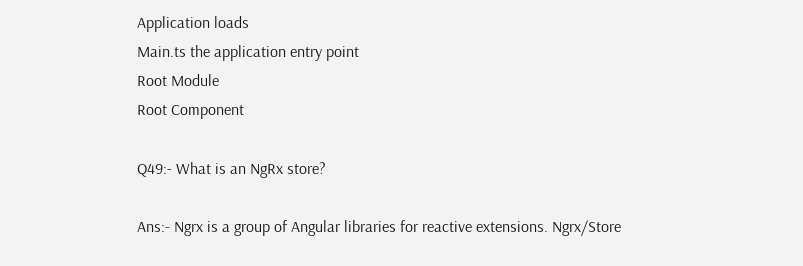Application loads
Main.ts the application entry point
Root Module
Root Component

Q49:- What is an NgRx store?

Ans:- Ngrx is a group of Angular libraries for reactive extensions. Ngrx/Store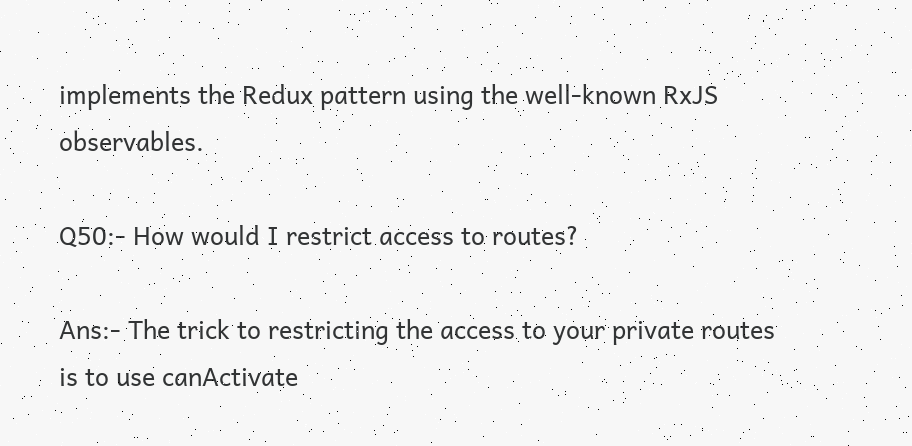implements the Redux pattern using the well-known RxJS observables.

Q50:- How would I restrict access to routes?

Ans:- The trick to restricting the access to your private routes is to use canActivate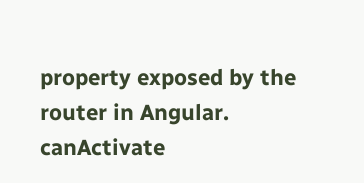property exposed by the router in Angular.
canActivate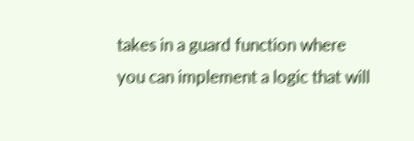takes in a guard function where you can implement a logic that will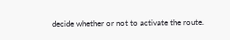decide whether or not to activate the route.